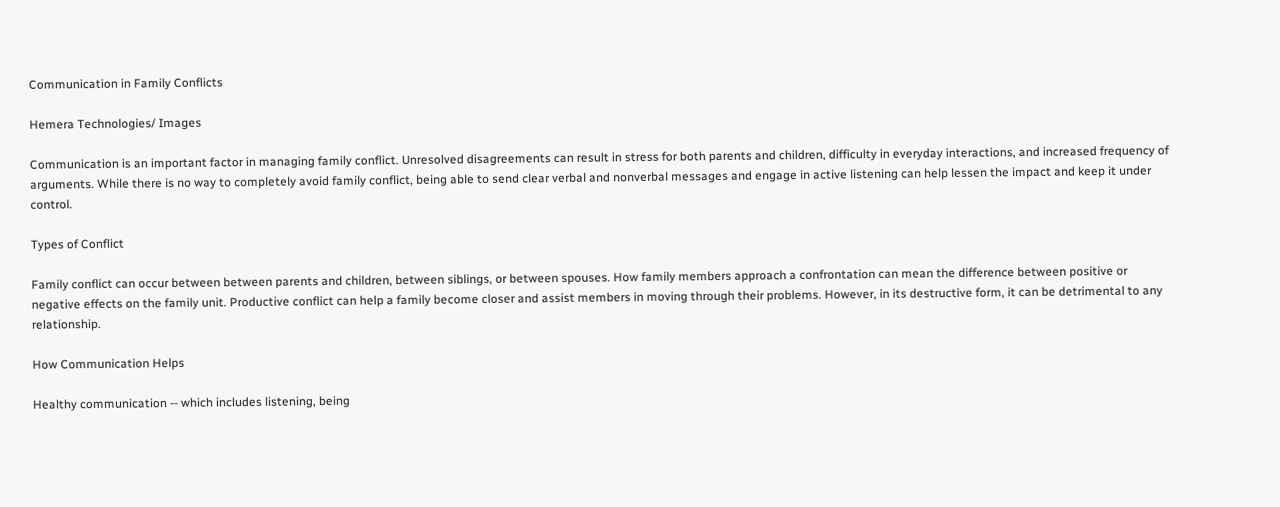Communication in Family Conflicts

Hemera Technologies/ Images

Communication is an important factor in managing family conflict. Unresolved disagreements can result in stress for both parents and children, difficulty in everyday interactions, and increased frequency of arguments. While there is no way to completely avoid family conflict, being able to send clear verbal and nonverbal messages and engage in active listening can help lessen the impact and keep it under control.

Types of Conflict

Family conflict can occur between between parents and children, between siblings, or between spouses. How family members approach a confrontation can mean the difference between positive or negative effects on the family unit. Productive conflict can help a family become closer and assist members in moving through their problems. However, in its destructive form, it can be detrimental to any relationship.

How Communication Helps

Healthy communication -- which includes listening, being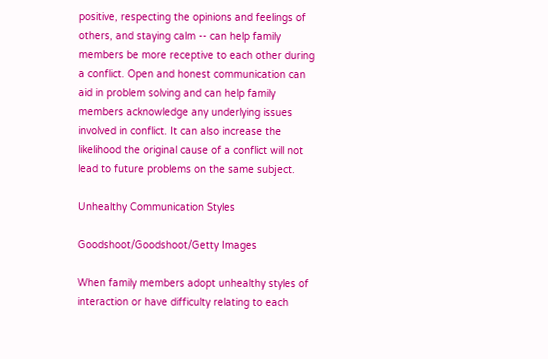positive, respecting the opinions and feelings of others, and staying calm -- can help family members be more receptive to each other during a conflict. Open and honest communication can aid in problem solving and can help family members acknowledge any underlying issues involved in conflict. It can also increase the likelihood the original cause of a conflict will not lead to future problems on the same subject.

Unhealthy Communication Styles

Goodshoot/Goodshoot/Getty Images

When family members adopt unhealthy styles of interaction or have difficulty relating to each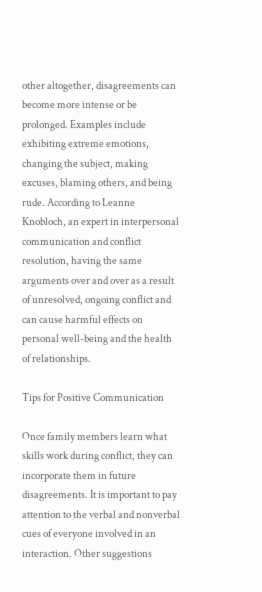other altogether, disagreements can become more intense or be prolonged. Examples include exhibiting extreme emotions, changing the subject, making excuses, blaming others, and being rude. According to Leanne Knobloch, an expert in interpersonal communication and conflict resolution, having the same arguments over and over as a result of unresolved, ongoing conflict and can cause harmful effects on personal well-being and the health of relationships.

Tips for Positive Communication

Once family members learn what skills work during conflict, they can incorporate them in future disagreements. It is important to pay attention to the verbal and nonverbal cues of everyone involved in an interaction. Other suggestions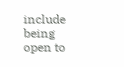include being open to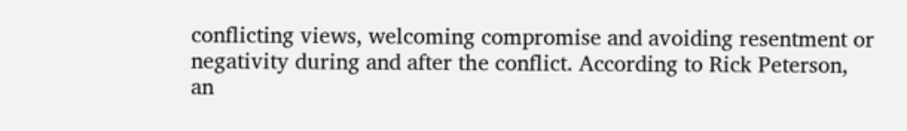conflicting views, welcoming compromise and avoiding resentment or negativity during and after the conflict. According to Rick Peterson, an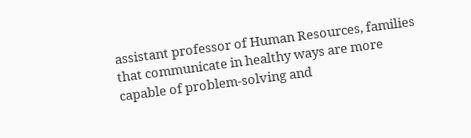assistant professor of Human Resources, families that communicate in healthy ways are more capable of problem-solving and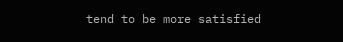tend to be more satisfied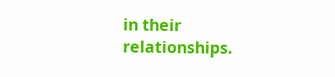in their relationships.